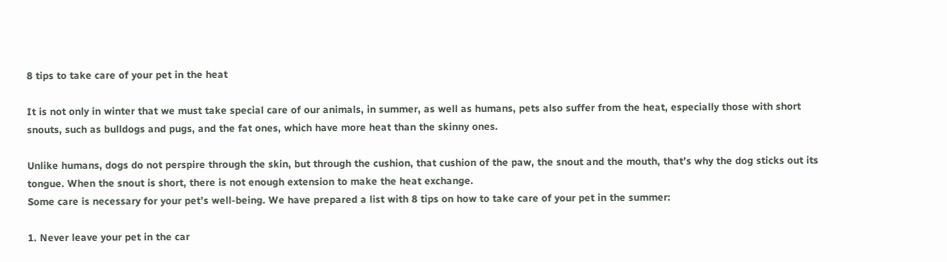8 tips to take care of your pet in the heat

It is not only in winter that we must take special care of our animals, in summer, as well as humans, pets also suffer from the heat, especially those with short snouts, such as bulldogs and pugs, and the fat ones, which have more heat than the skinny ones.

Unlike humans, dogs do not perspire through the skin, but through the cushion, that cushion of the paw, the snout and the mouth, that’s why the dog sticks out its tongue. When the snout is short, there is not enough extension to make the heat exchange.
Some care is necessary for your pet’s well-being. We have prepared a list with 8 tips on how to take care of your pet in the summer:

1. Never leave your pet in the car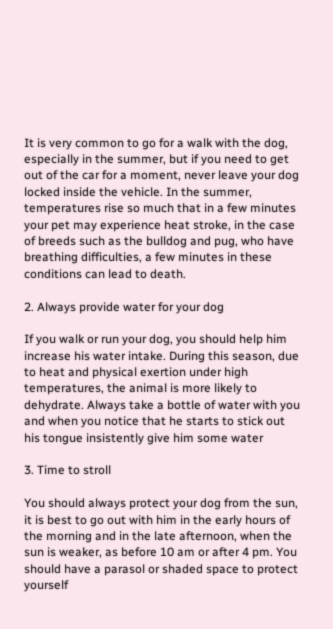It is very common to go for a walk with the dog, especially in the summer, but if you need to get out of the car for a moment, never leave your dog locked inside the vehicle. In the summer, temperatures rise so much that in a few minutes your pet may experience heat stroke, in the case of breeds such as the bulldog and pug, who have breathing difficulties, a few minutes in these conditions can lead to death.

2. Always provide water for your dog

If you walk or run your dog, you should help him increase his water intake. During this season, due to heat and physical exertion under high temperatures, the animal is more likely to dehydrate. Always take a bottle of water with you and when you notice that he starts to stick out his tongue insistently give him some water

3. Time to stroll

You should always protect your dog from the sun, it is best to go out with him in the early hours of the morning and in the late afternoon, when the sun is weaker, as before 10 am or after 4 pm. You should have a parasol or shaded space to protect yourself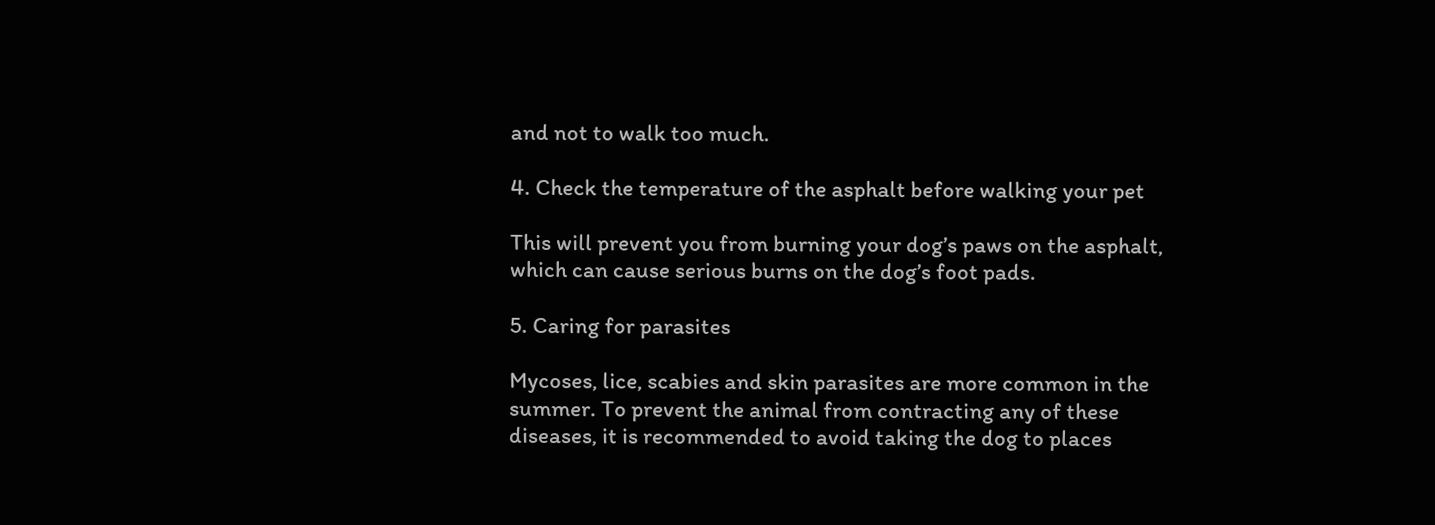and not to walk too much.

4. Check the temperature of the asphalt before walking your pet

This will prevent you from burning your dog’s paws on the asphalt, which can cause serious burns on the dog’s foot pads.

5. Caring for parasites

Mycoses, lice, scabies and skin parasites are more common in the summer. To prevent the animal from contracting any of these diseases, it is recommended to avoid taking the dog to places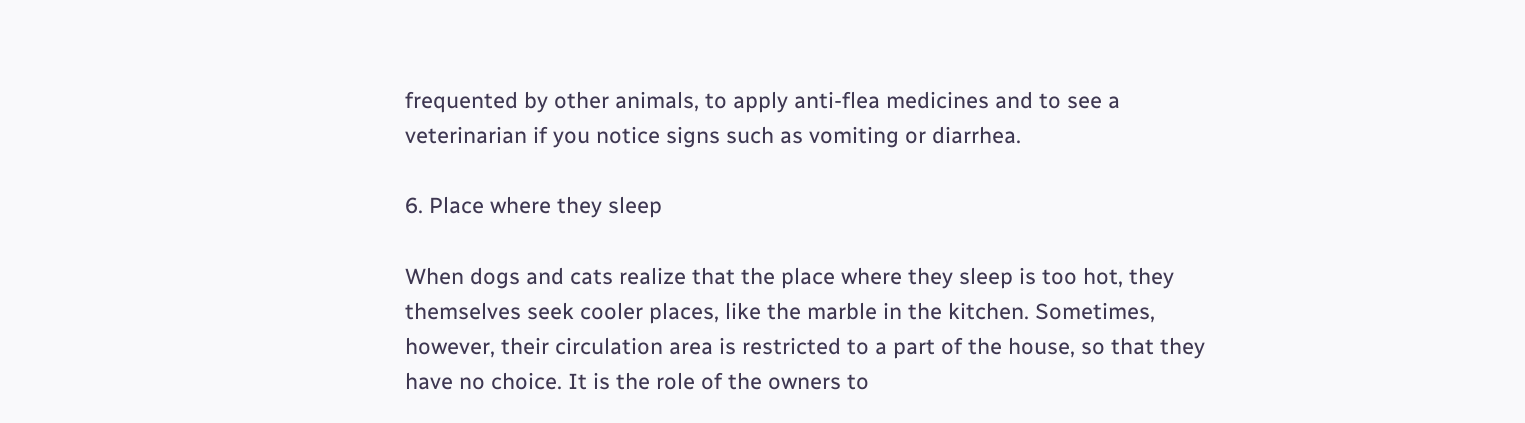frequented by other animals, to apply anti-flea medicines and to see a veterinarian if you notice signs such as vomiting or diarrhea.

6. Place where they sleep

When dogs and cats realize that the place where they sleep is too hot, they themselves seek cooler places, like the marble in the kitchen. Sometimes, however, their circulation area is restricted to a part of the house, so that they have no choice. It is the role of the owners to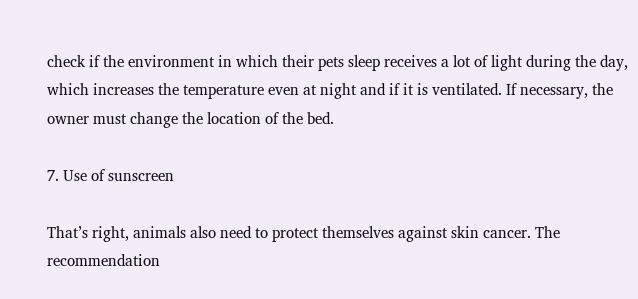check if the environment in which their pets sleep receives a lot of light during the day, which increases the temperature even at night and if it is ventilated. If necessary, the owner must change the location of the bed.

7. Use of sunscreen

That’s right, animals also need to protect themselves against skin cancer. The recommendation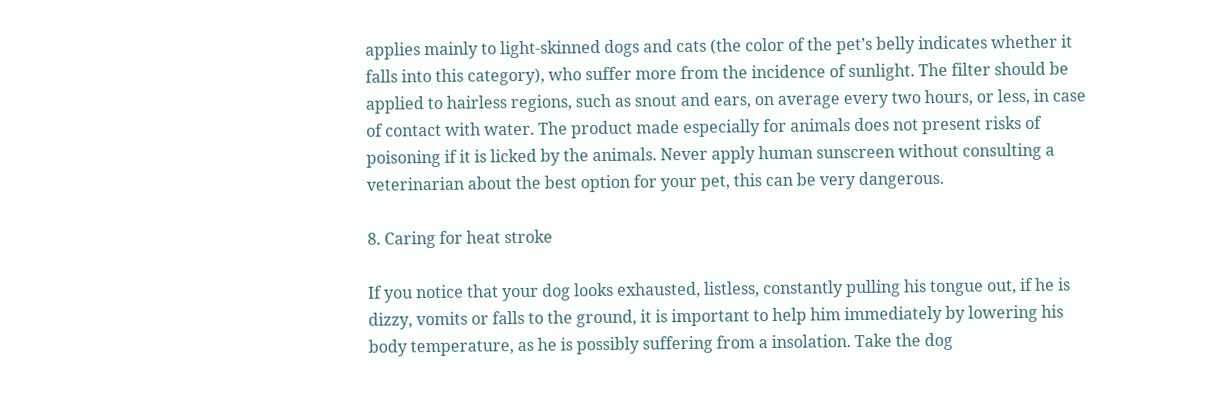applies mainly to light-skinned dogs and cats (the color of the pet’s belly indicates whether it falls into this category), who suffer more from the incidence of sunlight. The filter should be applied to hairless regions, such as snout and ears, on average every two hours, or less, in case of contact with water. The product made especially for animals does not present risks of poisoning if it is licked by the animals. Never apply human sunscreen without consulting a veterinarian about the best option for your pet, this can be very dangerous.

8. Caring for heat stroke

If you notice that your dog looks exhausted, listless, constantly pulling his tongue out, if he is dizzy, vomits or falls to the ground, it is important to help him immediately by lowering his body temperature, as he is possibly suffering from a insolation. Take the dog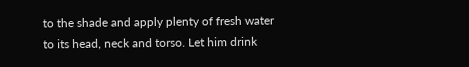to the shade and apply plenty of fresh water to its head, neck and torso. Let him drink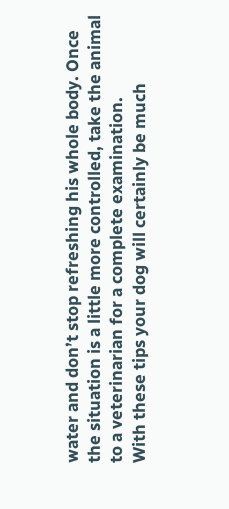water and don’t stop refreshing his whole body. Once the situation is a little more controlled, take the animal to a veterinarian for a complete examination.
With these tips your dog will certainly be much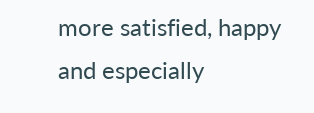more satisfied, happy and especially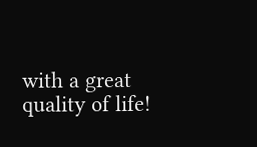with a great quality of life!